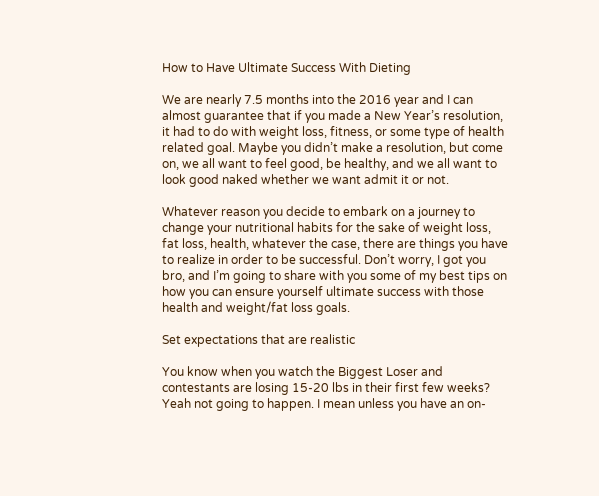How to Have Ultimate Success With Dieting

We are nearly 7.5 months into the 2016 year and I can almost guarantee that if you made a New Year’s resolution, it had to do with weight loss, fitness, or some type of health related goal. Maybe you didn’t make a resolution, but come on, we all want to feel good, be healthy, and we all want to look good naked whether we want admit it or not.

Whatever reason you decide to embark on a journey to change your nutritional habits for the sake of weight loss, fat loss, health, whatever the case, there are things you have to realize in order to be successful. Don’t worry, I got you bro, and I’m going to share with you some of my best tips on how you can ensure yourself ultimate success with those health and weight/fat loss goals.

Set expectations that are realistic

You know when you watch the Biggest Loser and contestants are losing 15-20 lbs in their first few weeks? Yeah not going to happen. I mean unless you have an on-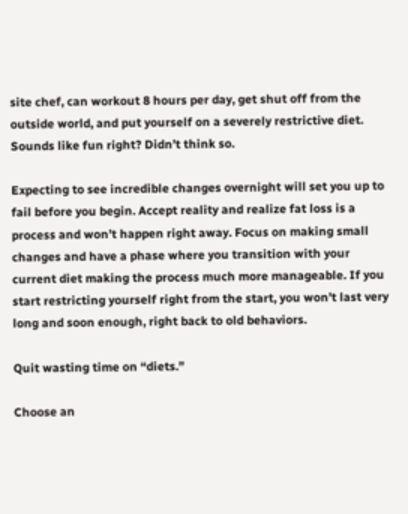site chef, can workout 8 hours per day, get shut off from the outside world, and put yourself on a severely restrictive diet. Sounds like fun right? Didn’t think so.

Expecting to see incredible changes overnight will set you up to fail before you begin. Accept reality and realize fat loss is a process and won’t happen right away. Focus on making small changes and have a phase where you transition with your current diet making the process much more manageable. If you start restricting yourself right from the start, you won’t last very long and soon enough, right back to old behaviors.

Quit wasting time on “diets.”

Choose an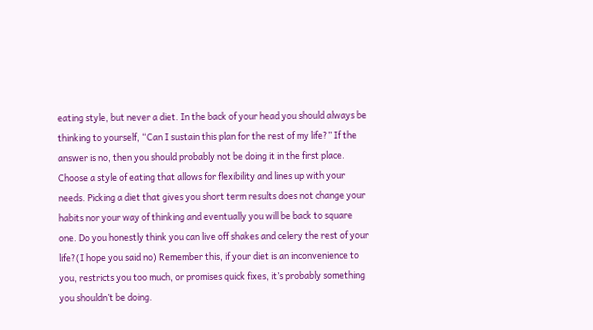eating style, but never a diet. In the back of your head you should always be thinking to yourself, “Can I sustain this plan for the rest of my life?” If the answer is no, then you should probably not be doing it in the first place. Choose a style of eating that allows for flexibility and lines up with your needs. Picking a diet that gives you short term results does not change your habits nor your way of thinking and eventually you will be back to square one. Do you honestly think you can live off shakes and celery the rest of your life?(I hope you said no) Remember this, if your diet is an inconvenience to you, restricts you too much, or promises quick fixes, it’s probably something you shouldn’t be doing.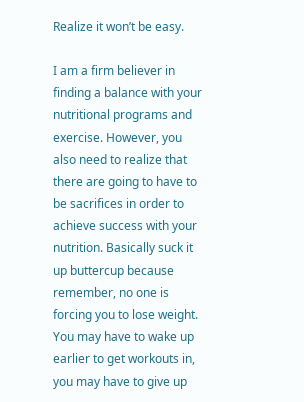Realize it won’t be easy.

I am a firm believer in finding a balance with your nutritional programs and exercise. However, you also need to realize that there are going to have to be sacrifices in order to achieve success with your nutrition. Basically suck it up buttercup because remember, no one is forcing you to lose weight. You may have to wake up earlier to get workouts in, you may have to give up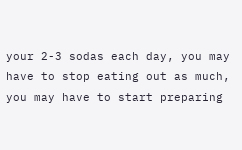your 2-3 sodas each day, you may have to stop eating out as much, you may have to start preparing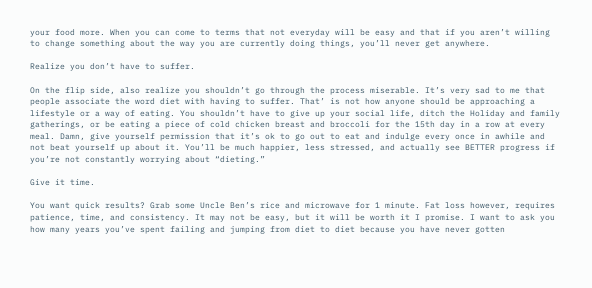your food more. When you can come to terms that not everyday will be easy and that if you aren’t willing to change something about the way you are currently doing things, you’ll never get anywhere.

Realize you don’t have to suffer.

On the flip side, also realize you shouldn’t go through the process miserable. It’s very sad to me that people associate the word diet with having to suffer. That’ is not how anyone should be approaching a lifestyle or a way of eating. You shouldn’t have to give up your social life, ditch the Holiday and family gatherings, or be eating a piece of cold chicken breast and broccoli for the 15th day in a row at every meal. Damn, give yourself permission that it’s ok to go out to eat and indulge every once in awhile and not beat yourself up about it. You’ll be much happier, less stressed, and actually see BETTER progress if you’re not constantly worrying about “dieting.”

Give it time.

You want quick results? Grab some Uncle Ben’s rice and microwave for 1 minute. Fat loss however, requires patience, time, and consistency. It may not be easy, but it will be worth it I promise. I want to ask you how many years you’ve spent failing and jumping from diet to diet because you have never gotten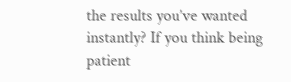the results you’ve wanted instantly? If you think being patient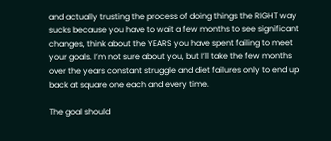and actually trusting the process of doing things the RIGHT way sucks because you have to wait a few months to see significant changes, think about the YEARS you have spent failing to meet your goals. I’m not sure about you, but I’ll take the few months over the years constant struggle and diet failures only to end up back at square one each and every time.

The goal should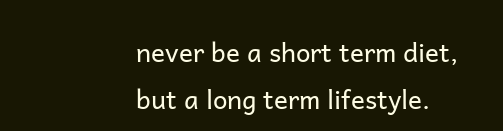never be a short term diet, but a long term lifestyle.